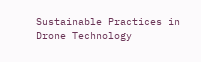Sustainable Practices in Drone Technology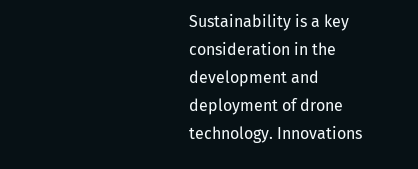Sustainability is a key consideration in the development and deployment of drone technology. Innovations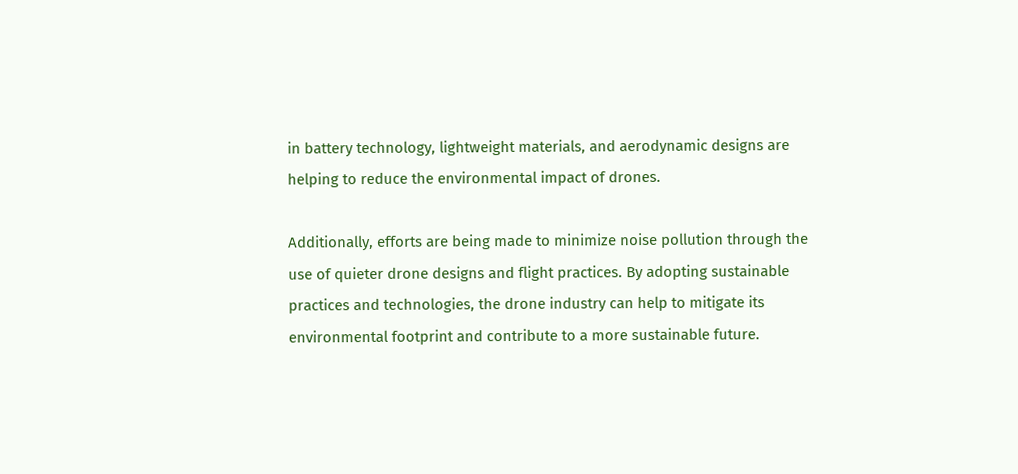in battery technology, lightweight materials, and aerodynamic designs are helping to reduce the environmental impact of drones.

Additionally, efforts are being made to minimize noise pollution through the use of quieter drone designs and flight practices. By adopting sustainable practices and technologies, the drone industry can help to mitigate its environmental footprint and contribute to a more sustainable future.